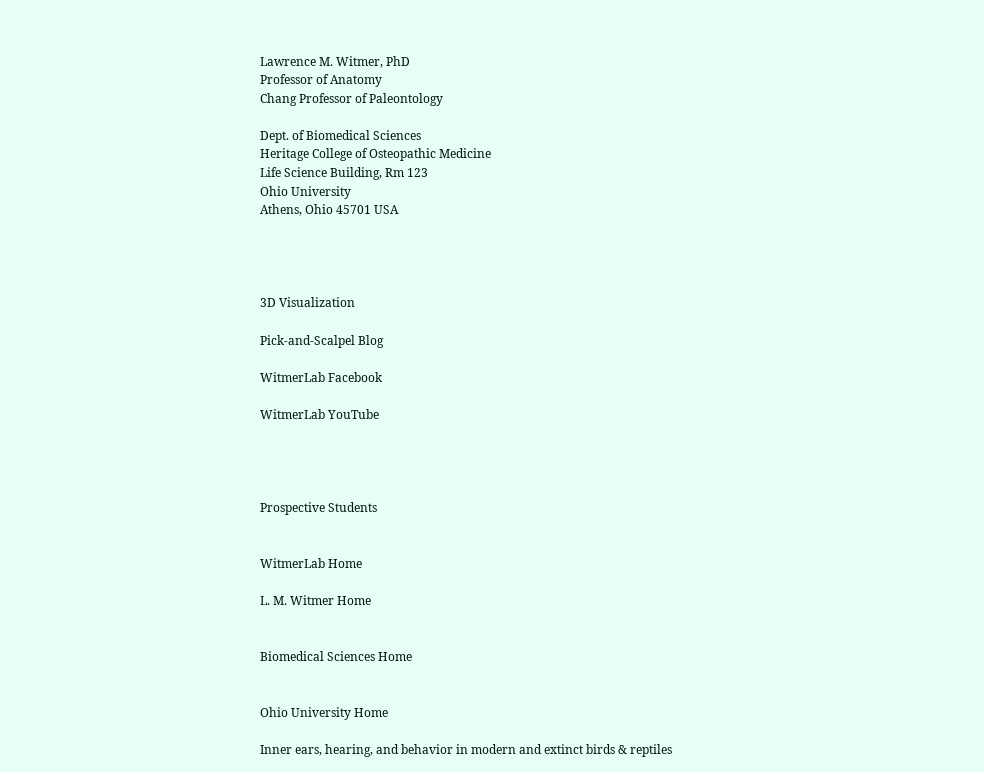Lawrence M. Witmer, PhD
Professor of Anatomy
Chang Professor of Paleontology

Dept. of Biomedical Sciences
Heritage College of Osteopathic Medicine
Life Science Building, Rm 123
Ohio University
Athens, Ohio 45701 USA




3D Visualization

Pick-and-Scalpel Blog

WitmerLab Facebook

WitmerLab YouTube




Prospective Students


WitmerLab Home

L. M. Witmer Home


Biomedical Sciences Home


Ohio University Home

Inner ears, hearing, and behavior in modern and extinct birds & reptiles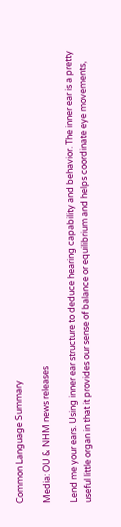Common Language Summary

Media: OU & NHM news releases

Lend me your ears. Using inner ear structure to deduce hearing capability and behavior. The inner ear is a pretty useful little organ in that it provides our sense of balance or equilibrium and helps coordinate eye movements,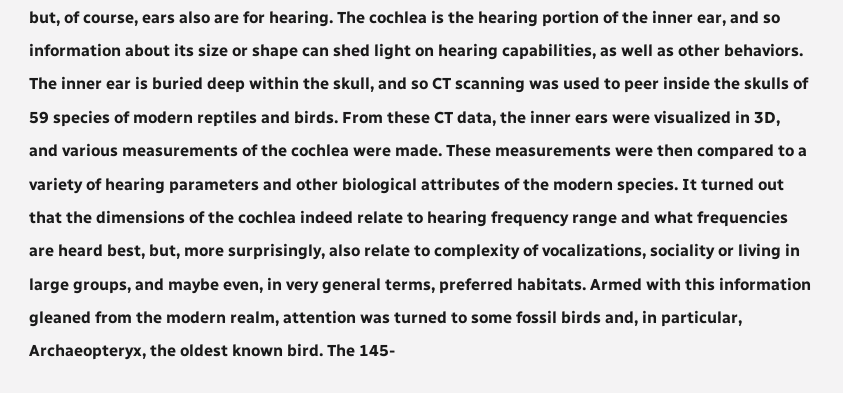but, of course, ears also are for hearing. The cochlea is the hearing portion of the inner ear, and so information about its size or shape can shed light on hearing capabilities, as well as other behaviors. The inner ear is buried deep within the skull, and so CT scanning was used to peer inside the skulls of 59 species of modern reptiles and birds. From these CT data, the inner ears were visualized in 3D, and various measurements of the cochlea were made. These measurements were then compared to a variety of hearing parameters and other biological attributes of the modern species. It turned out that the dimensions of the cochlea indeed relate to hearing frequency range and what frequencies are heard best, but, more surprisingly, also relate to complexity of vocalizations, sociality or living in large groups, and maybe even, in very general terms, preferred habitats. Armed with this information gleaned from the modern realm, attention was turned to some fossil birds and, in particular, Archaeopteryx, the oldest known bird. The 145-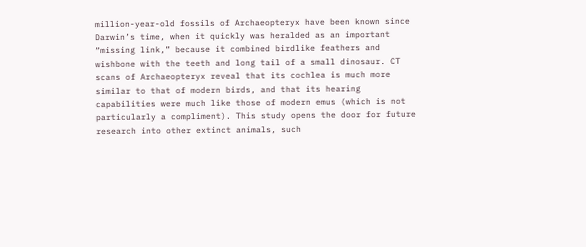million-year-old fossils of Archaeopteryx have been known since Darwin’s time, when it quickly was heralded as an important “missing link,” because it combined birdlike feathers and wishbone with the teeth and long tail of a small dinosaur. CT scans of Archaeopteryx reveal that its cochlea is much more similar to that of modern birds, and that its hearing capabilities were much like those of modern emus (which is not particularly a compliment). This study opens the door for future research into other extinct animals, such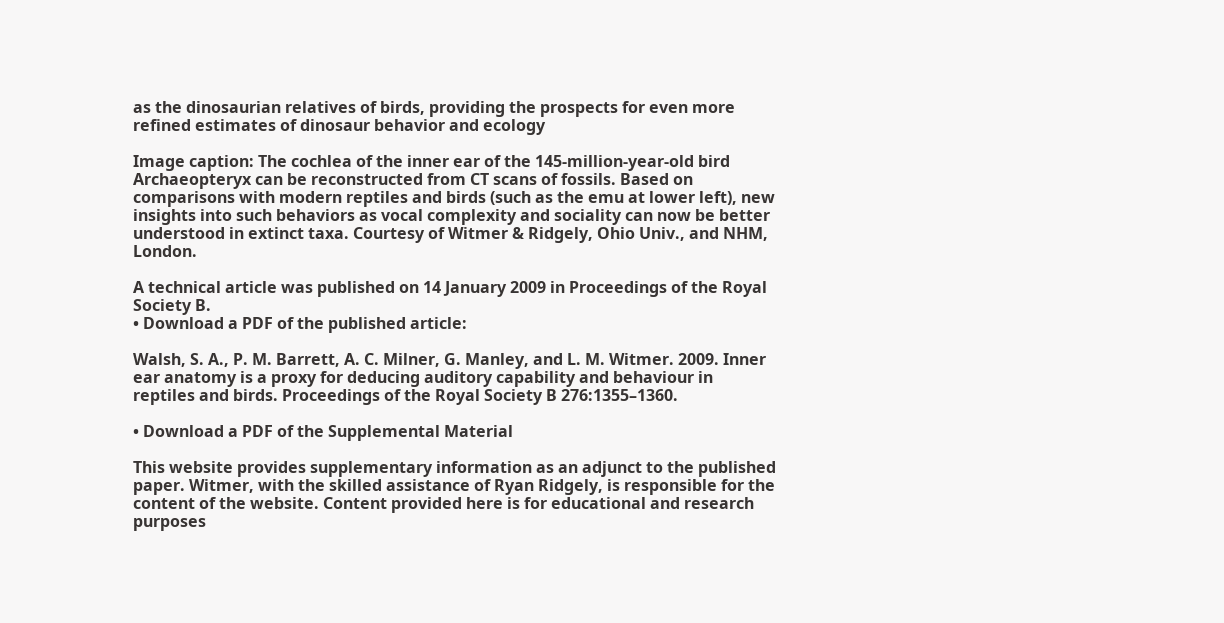as the dinosaurian relatives of birds, providing the prospects for even more refined estimates of dinosaur behavior and ecology

Image caption: The cochlea of the inner ear of the 145-million-year-old bird Archaeopteryx can be reconstructed from CT scans of fossils. Based on comparisons with modern reptiles and birds (such as the emu at lower left), new insights into such behaviors as vocal complexity and sociality can now be better understood in extinct taxa. Courtesy of Witmer & Ridgely, Ohio Univ., and NHM, London.

A technical article was published on 14 January 2009 in Proceedings of the Royal Society B.
• Download a PDF of the published article:

Walsh, S. A., P. M. Barrett, A. C. Milner, G. Manley, and L. M. Witmer. 2009. Inner ear anatomy is a proxy for deducing auditory capability and behaviour in reptiles and birds. Proceedings of the Royal Society B 276:1355–1360.

• Download a PDF of the Supplemental Material

This website provides supplementary information as an adjunct to the published paper. Witmer, with the skilled assistance of Ryan Ridgely, is responsible for the content of the website. Content provided here is for educational and research purposes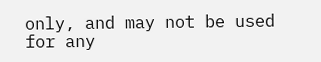only, and may not be used for any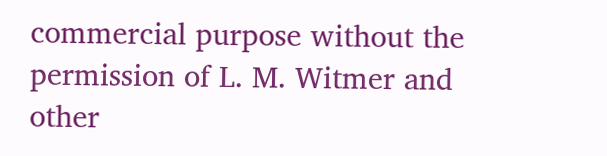commercial purpose without the permission of L. M. Witmer and other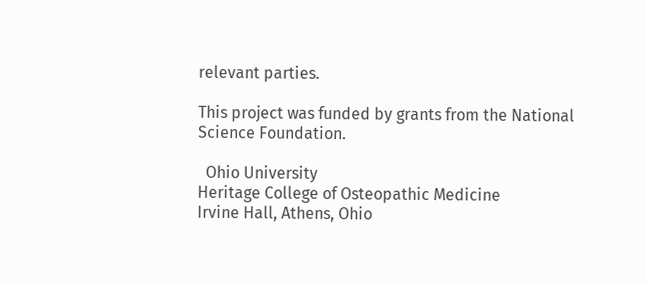relevant parties.

This project was funded by grants from the National Science Foundation.

  Ohio University
Heritage College of Osteopathic Medicine
Irvine Hall, Athens, Ohio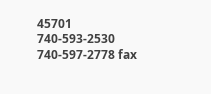45701
740-593-2530 740-597-2778 fax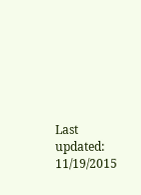Last updated: 11/19/2015